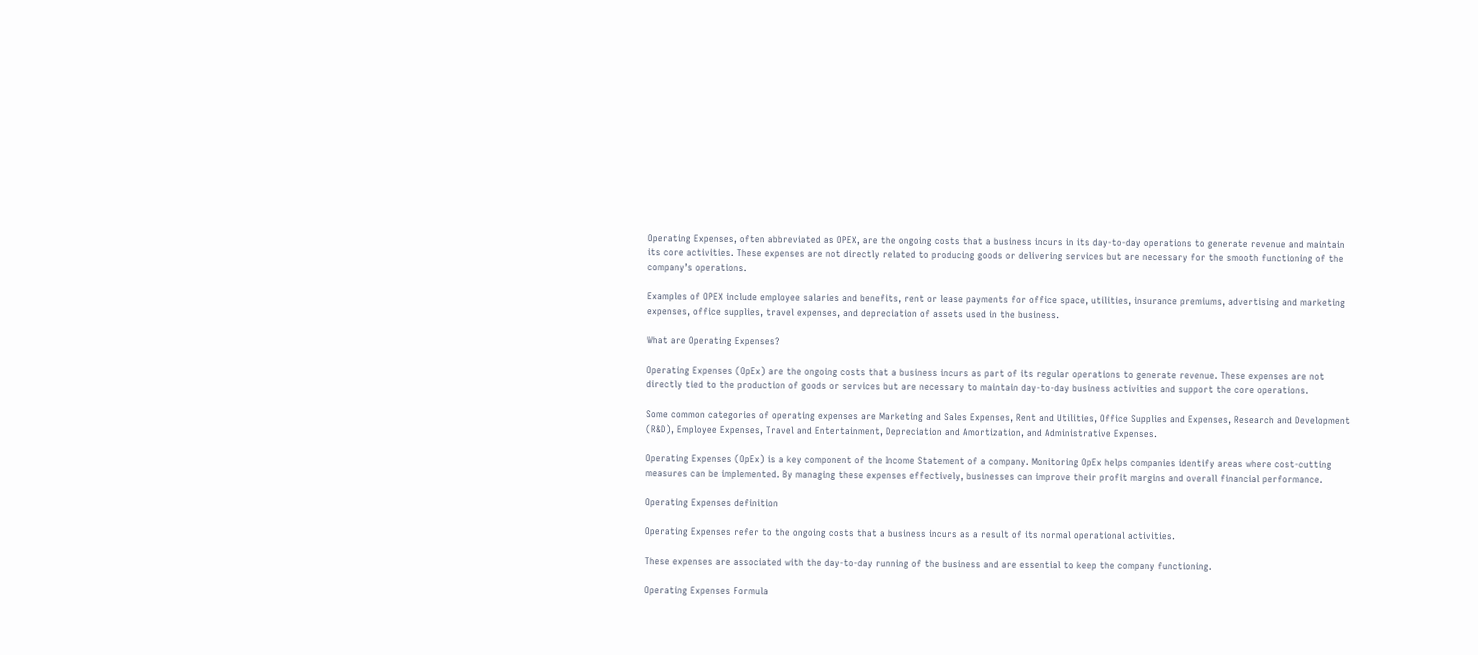Operating Expenses, often abbreviated as OPEX, are the ongoing costs that a business incurs in its day-to-day operations to generate revenue and maintain its core activities. These expenses are not directly related to producing goods or delivering services but are necessary for the smooth functioning of the company’s operations.

Examples of OPEX include employee salaries and benefits, rent or lease payments for office space, utilities, insurance premiums, advertising and marketing expenses, office supplies, travel expenses, and depreciation of assets used in the business.

What are Operating Expenses?

Operating Expenses (OpEx) are the ongoing costs that a business incurs as part of its regular operations to generate revenue. These expenses are not directly tied to the production of goods or services but are necessary to maintain day-to-day business activities and support the core operations.

Some common categories of operating expenses are Marketing and Sales Expenses, Rent and Utilities, Office Supplies and Expenses, Research and Development (R&D), Employee Expenses, Travel and Entertainment, Depreciation and Amortization, and Administrative Expenses.

Operating Expenses (OpEx) is a key component of the Income Statement of a company. Monitoring OpEx helps companies identify areas where cost-cutting measures can be implemented. By managing these expenses effectively, businesses can improve their profit margins and overall financial performance.

Operating Expenses definition

Operating Expenses refer to the ongoing costs that a business incurs as a result of its normal operational activities.

These expenses are associated with the day-to-day running of the business and are essential to keep the company functioning.

Operating Expenses Formula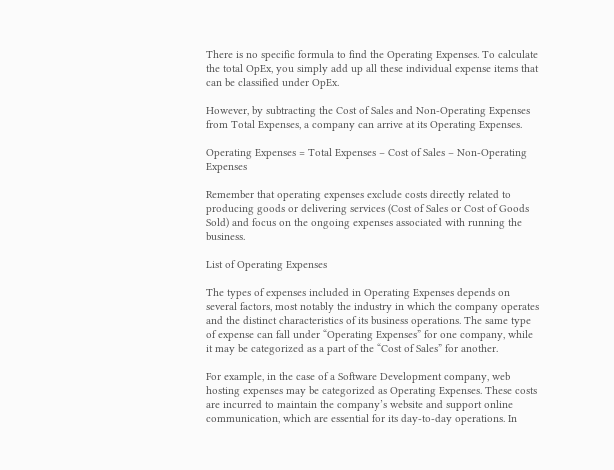There is no specific formula to find the Operating Expenses. To calculate the total OpEx, you simply add up all these individual expense items that can be classified under OpEx.

However, by subtracting the Cost of Sales and Non-Operating Expenses from Total Expenses, a company can arrive at its Operating Expenses.

Operating Expenses = Total Expenses – Cost of Sales – Non-Operating Expenses

Remember that operating expenses exclude costs directly related to producing goods or delivering services (Cost of Sales or Cost of Goods Sold) and focus on the ongoing expenses associated with running the business.

List of Operating Expenses

The types of expenses included in Operating Expenses depends on several factors, most notably the industry in which the company operates and the distinct characteristics of its business operations. The same type of expense can fall under “Operating Expenses” for one company, while it may be categorized as a part of the “Cost of Sales” for another.

For example, in the case of a Software Development company, web hosting expenses may be categorized as Operating Expenses. These costs are incurred to maintain the company’s website and support online communication, which are essential for its day-to-day operations. In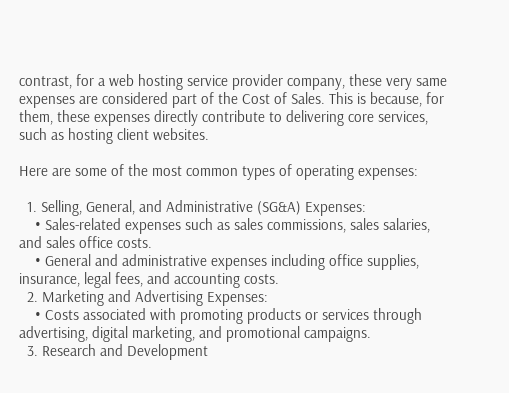contrast, for a web hosting service provider company, these very same expenses are considered part of the Cost of Sales. This is because, for them, these expenses directly contribute to delivering core services, such as hosting client websites.

Here are some of the most common types of operating expenses:

  1. Selling, General, and Administrative (SG&A) Expenses:
    • Sales-related expenses such as sales commissions, sales salaries, and sales office costs.
    • General and administrative expenses including office supplies, insurance, legal fees, and accounting costs.
  2. Marketing and Advertising Expenses:
    • Costs associated with promoting products or services through advertising, digital marketing, and promotional campaigns.
  3. Research and Development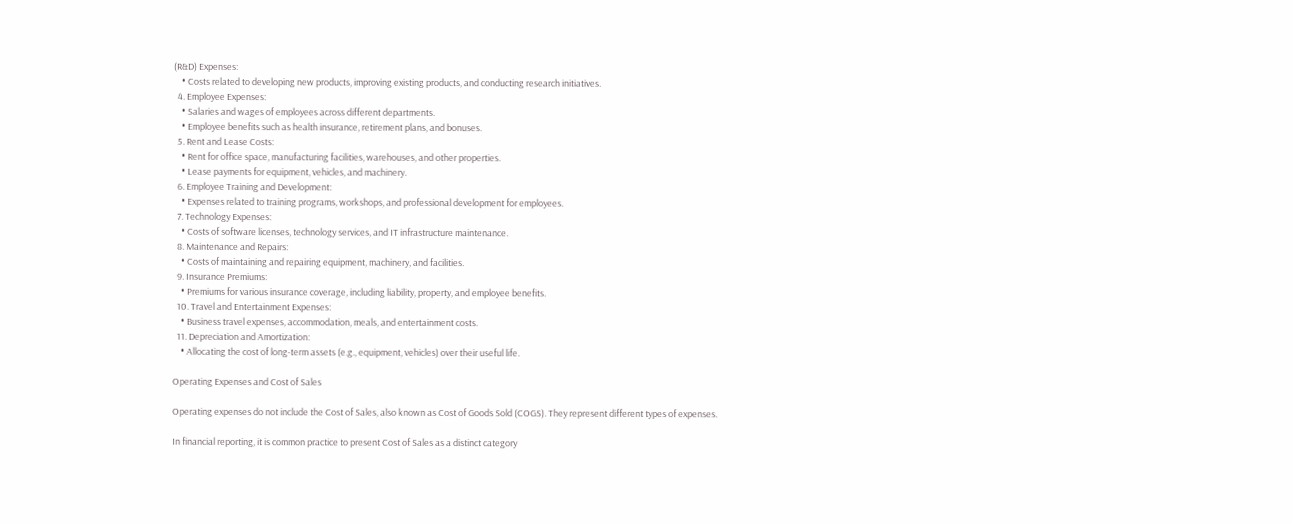(R&D) Expenses:
    • Costs related to developing new products, improving existing products, and conducting research initiatives.
  4. Employee Expenses:
    • Salaries and wages of employees across different departments.
    • Employee benefits such as health insurance, retirement plans, and bonuses.
  5. Rent and Lease Costs:
    • Rent for office space, manufacturing facilities, warehouses, and other properties.
    • Lease payments for equipment, vehicles, and machinery.
  6. Employee Training and Development:
    • Expenses related to training programs, workshops, and professional development for employees.
  7. Technology Expenses:
    • Costs of software licenses, technology services, and IT infrastructure maintenance.
  8. Maintenance and Repairs:
    • Costs of maintaining and repairing equipment, machinery, and facilities.
  9. Insurance Premiums:
    • Premiums for various insurance coverage, including liability, property, and employee benefits.
  10. Travel and Entertainment Expenses:
    • Business travel expenses, accommodation, meals, and entertainment costs.
  11. Depreciation and Amortization:
    • Allocating the cost of long-term assets (e.g., equipment, vehicles) over their useful life.

Operating Expenses and Cost of Sales

Operating expenses do not include the Cost of Sales, also known as Cost of Goods Sold (COGS). They represent different types of expenses.

In financial reporting, it is common practice to present Cost of Sales as a distinct category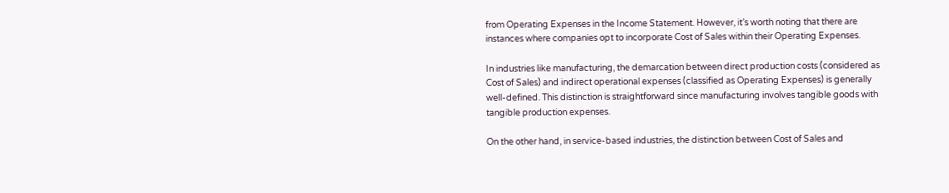from Operating Expenses in the Income Statement. However, it’s worth noting that there are instances where companies opt to incorporate Cost of Sales within their Operating Expenses.

In industries like manufacturing, the demarcation between direct production costs (considered as Cost of Sales) and indirect operational expenses (classified as Operating Expenses) is generally well-defined. This distinction is straightforward since manufacturing involves tangible goods with tangible production expenses.

On the other hand, in service-based industries, the distinction between Cost of Sales and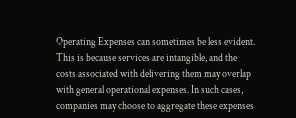Operating Expenses can sometimes be less evident. This is because services are intangible, and the costs associated with delivering them may overlap with general operational expenses. In such cases, companies may choose to aggregate these expenses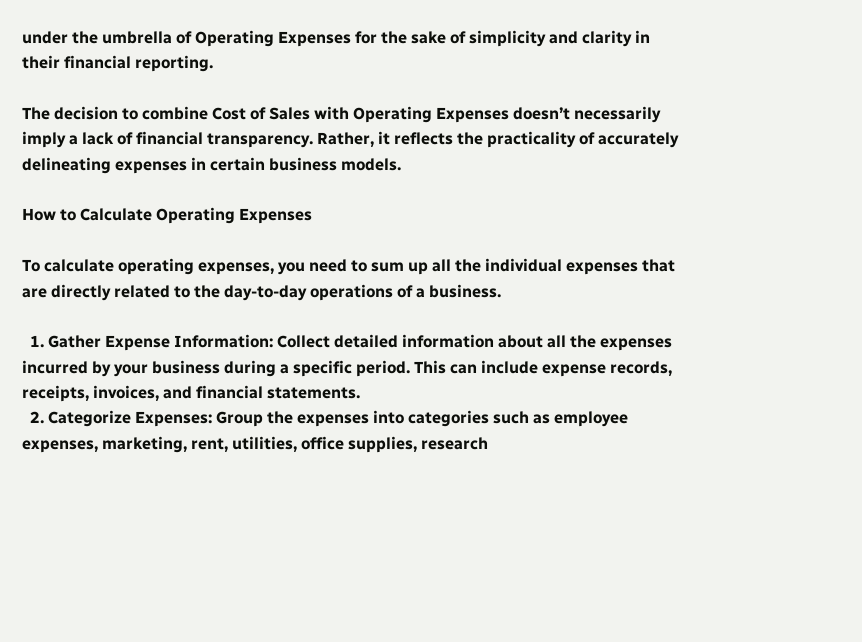under the umbrella of Operating Expenses for the sake of simplicity and clarity in their financial reporting.

The decision to combine Cost of Sales with Operating Expenses doesn’t necessarily imply a lack of financial transparency. Rather, it reflects the practicality of accurately delineating expenses in certain business models.

How to Calculate Operating Expenses

To calculate operating expenses, you need to sum up all the individual expenses that are directly related to the day-to-day operations of a business.

  1. Gather Expense Information: Collect detailed information about all the expenses incurred by your business during a specific period. This can include expense records, receipts, invoices, and financial statements.
  2. Categorize Expenses: Group the expenses into categories such as employee expenses, marketing, rent, utilities, office supplies, research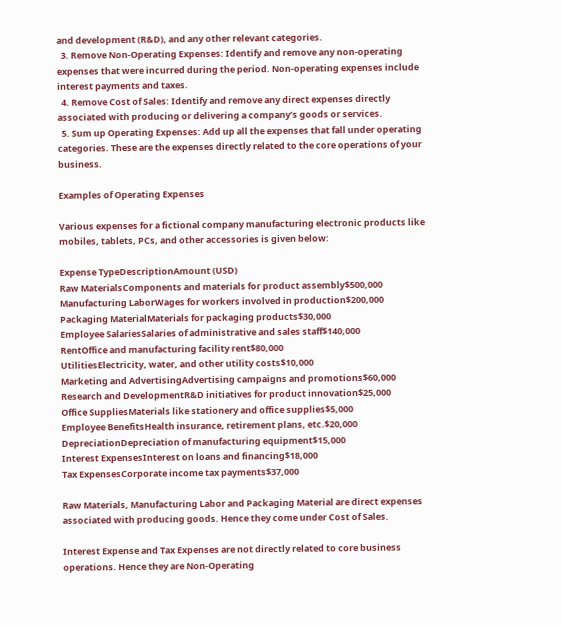and development (R&D), and any other relevant categories.
  3. Remove Non-Operating Expenses: Identify and remove any non-operating expenses that were incurred during the period. Non-operating expenses include interest payments and taxes.
  4. Remove Cost of Sales: Identify and remove any direct expenses directly associated with producing or delivering a company’s goods or services.
  5. Sum up Operating Expenses: Add up all the expenses that fall under operating categories. These are the expenses directly related to the core operations of your business.

Examples of Operating Expenses

Various expenses for a fictional company manufacturing electronic products like mobiles, tablets, PCs, and other accessories is given below:

Expense TypeDescriptionAmount (USD)
Raw MaterialsComponents and materials for product assembly$500,000
Manufacturing LaborWages for workers involved in production$200,000
Packaging MaterialMaterials for packaging products$30,000
Employee SalariesSalaries of administrative and sales staff$140,000
RentOffice and manufacturing facility rent$80,000
UtilitiesElectricity, water, and other utility costs$10,000
Marketing and AdvertisingAdvertising campaigns and promotions$60,000
Research and DevelopmentR&D initiatives for product innovation$25,000
Office SuppliesMaterials like stationery and office supplies$5,000
Employee BenefitsHealth insurance, retirement plans, etc.$20,000
DepreciationDepreciation of manufacturing equipment$15,000
Interest ExpensesInterest on loans and financing$18,000
Tax ExpensesCorporate income tax payments$37,000

Raw Materials, Manufacturing Labor and Packaging Material are direct expenses associated with producing goods. Hence they come under Cost of Sales.

Interest Expense and Tax Expenses are not directly related to core business operations. Hence they are Non-Operating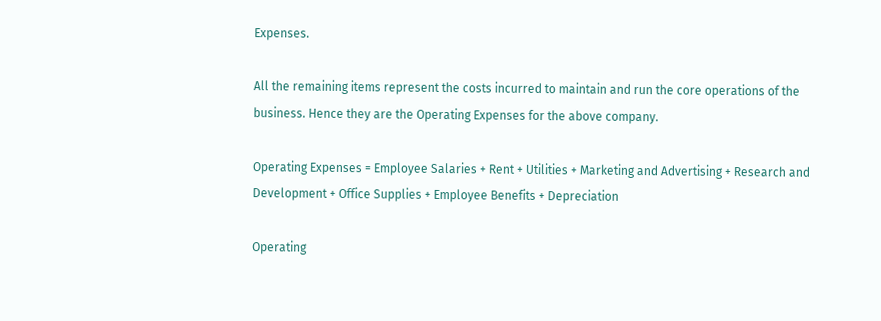Expenses.

All the remaining items represent the costs incurred to maintain and run the core operations of the business. Hence they are the Operating Expenses for the above company.

Operating Expenses = Employee Salaries + Rent + Utilities + Marketing and Advertising + Research and Development + Office Supplies + Employee Benefits + Depreciation

Operating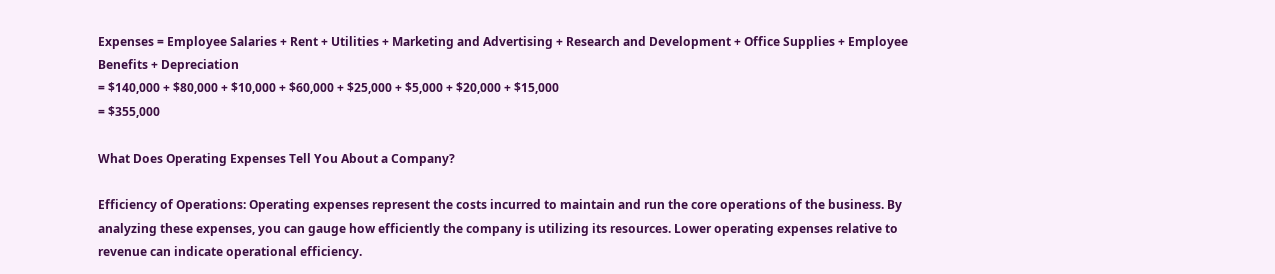Expenses = Employee Salaries + Rent + Utilities + Marketing and Advertising + Research and Development + Office Supplies + Employee Benefits + Depreciation
= $140,000 + $80,000 + $10,000 + $60,000 + $25,000 + $5,000 + $20,000 + $15,000
= $355,000

What Does Operating Expenses Tell You About a Company?

Efficiency of Operations: Operating expenses represent the costs incurred to maintain and run the core operations of the business. By analyzing these expenses, you can gauge how efficiently the company is utilizing its resources. Lower operating expenses relative to revenue can indicate operational efficiency.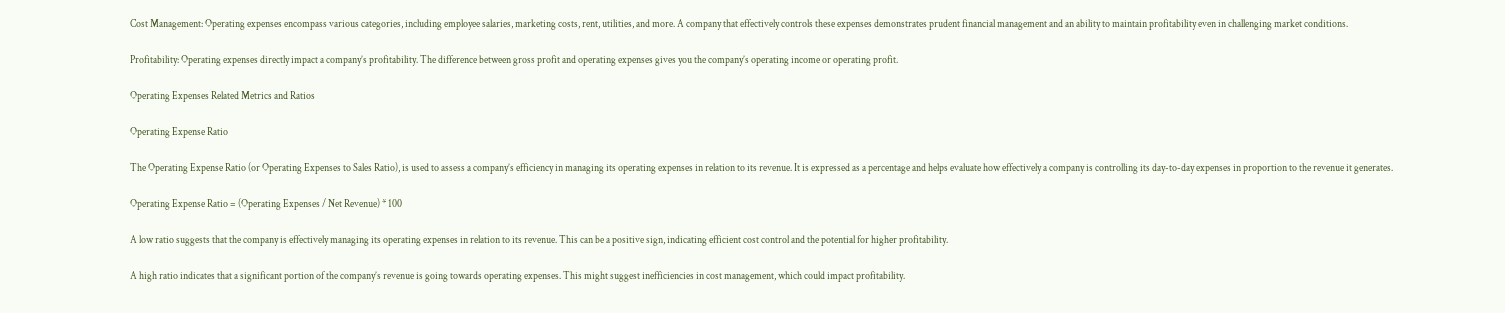Cost Management: Operating expenses encompass various categories, including employee salaries, marketing costs, rent, utilities, and more. A company that effectively controls these expenses demonstrates prudent financial management and an ability to maintain profitability even in challenging market conditions.

Profitability: Operating expenses directly impact a company’s profitability. The difference between gross profit and operating expenses gives you the company’s operating income or operating profit.

Operating Expenses Related Metrics and Ratios

Operating Expense Ratio

The Operating Expense Ratio (or Operating Expenses to Sales Ratio), is used to assess a company’s efficiency in managing its operating expenses in relation to its revenue. It is expressed as a percentage and helps evaluate how effectively a company is controlling its day-to-day expenses in proportion to the revenue it generates.

Operating Expense Ratio = (Operating Expenses / Net Revenue) * 100

A low ratio suggests that the company is effectively managing its operating expenses in relation to its revenue. This can be a positive sign, indicating efficient cost control and the potential for higher profitability.

A high ratio indicates that a significant portion of the company’s revenue is going towards operating expenses. This might suggest inefficiencies in cost management, which could impact profitability.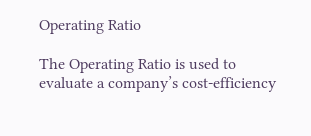Operating Ratio

The Operating Ratio is used to evaluate a company’s cost-efficiency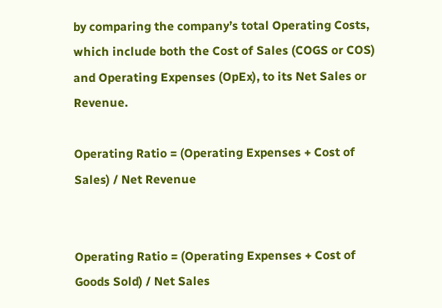by comparing the company’s total Operating Costs, which include both the Cost of Sales (COGS or COS) and Operating Expenses (OpEx), to its Net Sales or Revenue.

Operating Ratio = (Operating Expenses + Cost of Sales) / Net Revenue


Operating Ratio = (Operating Expenses + Cost of Goods Sold) / Net Sales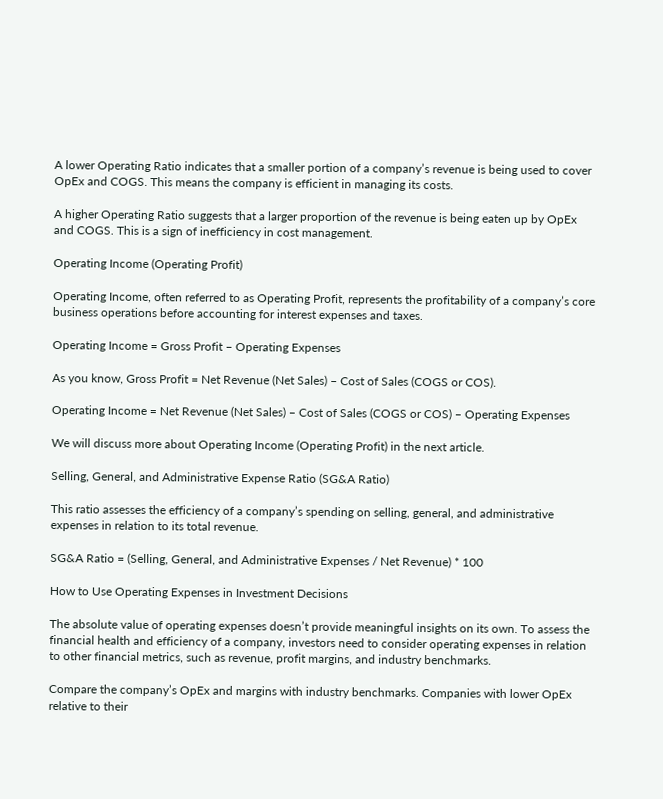A lower Operating Ratio indicates that a smaller portion of a company’s revenue is being used to cover OpEx and COGS. This means the company is efficient in managing its costs.

A higher Operating Ratio suggests that a larger proportion of the revenue is being eaten up by OpEx and COGS. This is a sign of inefficiency in cost management.

Operating Income (Operating Profit)

Operating Income, often referred to as Operating Profit, represents the profitability of a company’s core business operations before accounting for interest expenses and taxes.

Operating Income = Gross Profit – Operating Expenses

As you know, Gross Profit = Net Revenue (Net Sales) – Cost of Sales (COGS or COS).

Operating Income = Net Revenue (Net Sales) – Cost of Sales (COGS or COS) – Operating Expenses

We will discuss more about Operating Income (Operating Profit) in the next article.

Selling, General, and Administrative Expense Ratio (SG&A Ratio)

This ratio assesses the efficiency of a company’s spending on selling, general, and administrative expenses in relation to its total revenue.

SG&A Ratio = (Selling, General, and Administrative Expenses / Net Revenue) * 100

How to Use Operating Expenses in Investment Decisions

The absolute value of operating expenses doesn’t provide meaningful insights on its own. To assess the financial health and efficiency of a company, investors need to consider operating expenses in relation to other financial metrics, such as revenue, profit margins, and industry benchmarks.

Compare the company’s OpEx and margins with industry benchmarks. Companies with lower OpEx relative to their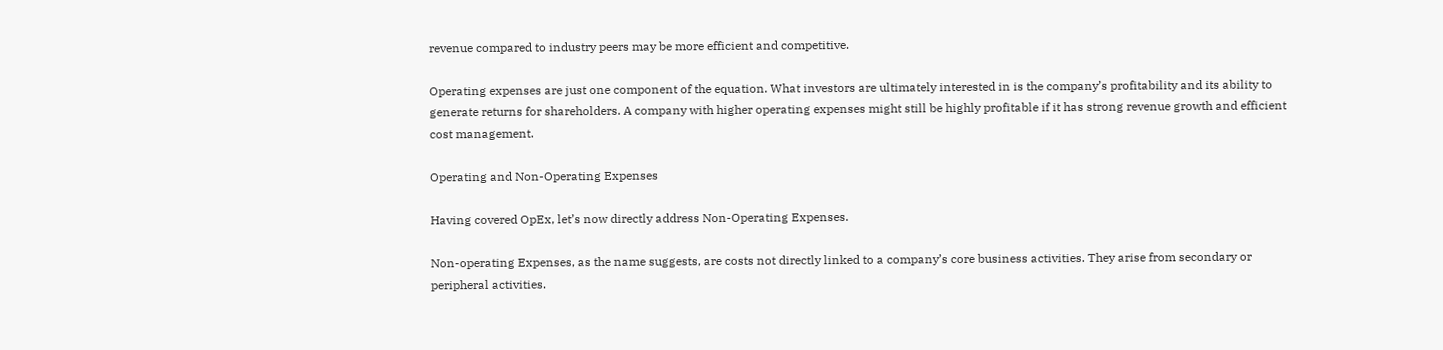revenue compared to industry peers may be more efficient and competitive.

Operating expenses are just one component of the equation. What investors are ultimately interested in is the company’s profitability and its ability to generate returns for shareholders. A company with higher operating expenses might still be highly profitable if it has strong revenue growth and efficient cost management.

Operating and Non-Operating Expenses

Having covered OpEx, let’s now directly address Non-Operating Expenses.

Non-operating Expenses, as the name suggests, are costs not directly linked to a company’s core business activities. They arise from secondary or peripheral activities.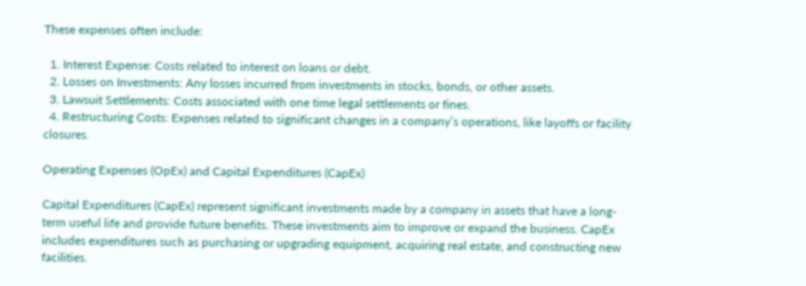These expenses often include:

  1. Interest Expense: Costs related to interest on loans or debt.
  2. Losses on Investments: Any losses incurred from investments in stocks, bonds, or other assets.
  3. Lawsuit Settlements: Costs associated with one time legal settlements or fines.
  4. Restructuring Costs: Expenses related to significant changes in a company’s operations, like layoffs or facility closures.

Operating Expenses (OpEx) and Capital Expenditures (CapEx)

Capital Expenditures (CapEx) represent significant investments made by a company in assets that have a long-term useful life and provide future benefits. These investments aim to improve or expand the business. CapEx includes expenditures such as purchasing or upgrading equipment, acquiring real estate, and constructing new facilities.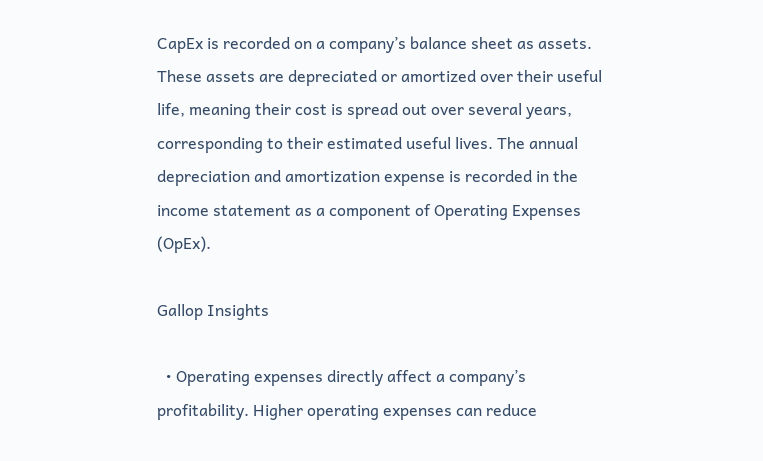CapEx is recorded on a company’s balance sheet as assets. These assets are depreciated or amortized over their useful life, meaning their cost is spread out over several years, corresponding to their estimated useful lives. The annual depreciation and amortization expense is recorded in the income statement as a component of Operating Expenses (OpEx).

Gallop Insights

  • Operating expenses directly affect a company’s profitability. Higher operating expenses can reduce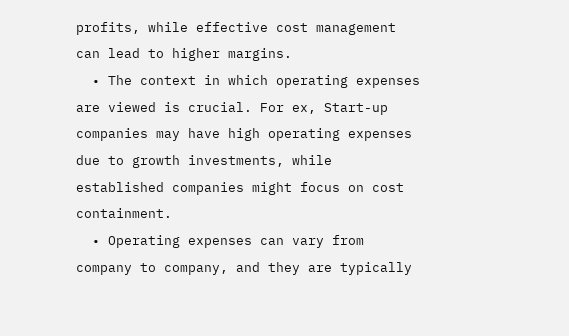profits, while effective cost management can lead to higher margins.
  • The context in which operating expenses are viewed is crucial. For ex, Start-up companies may have high operating expenses due to growth investments, while established companies might focus on cost containment.
  • Operating expenses can vary from company to company, and they are typically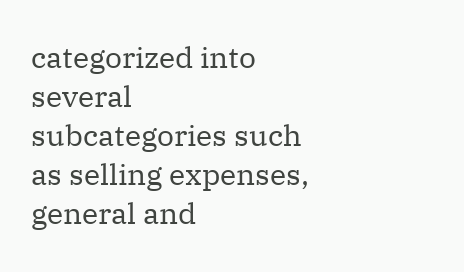categorized into several subcategories such as selling expenses, general and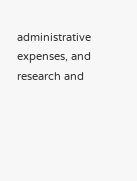administrative expenses, and research and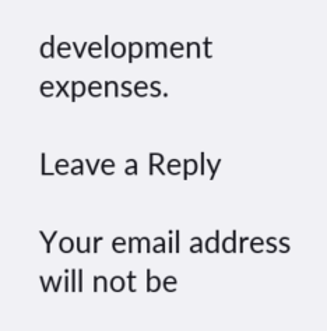development expenses.

Leave a Reply

Your email address will not be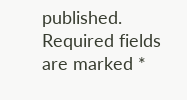published. Required fields are marked *